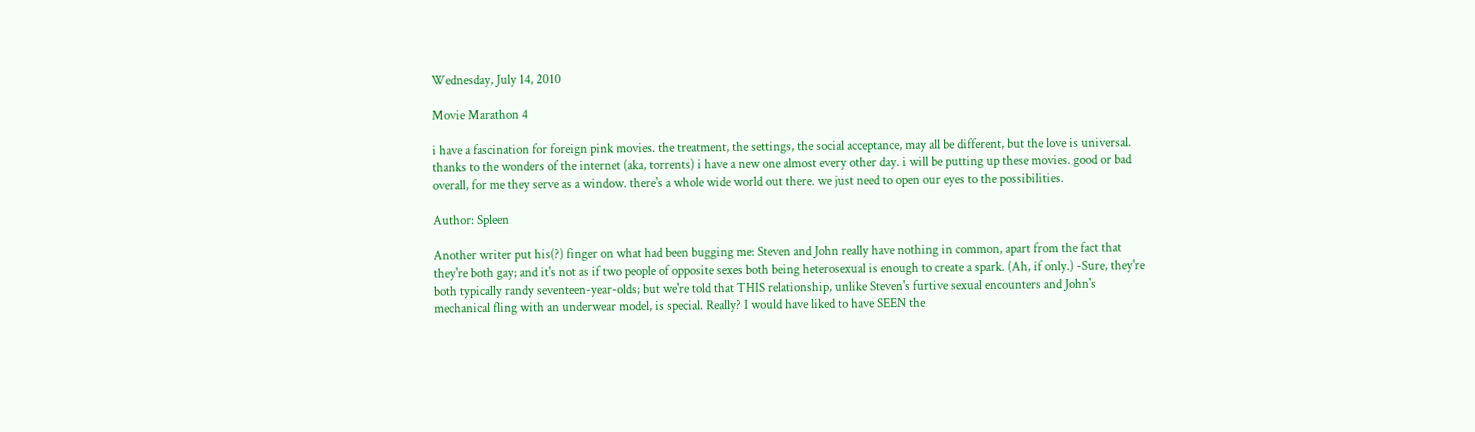Wednesday, July 14, 2010

Movie Marathon 4

i have a fascination for foreign pink movies. the treatment, the settings, the social acceptance, may all be different, but the love is universal. thanks to the wonders of the internet (aka, torrents) i have a new one almost every other day. i will be putting up these movies. good or bad overall, for me they serve as a window. there's a whole wide world out there. we just need to open our eyes to the possibilities.

Author: Spleen

Another writer put his(?) finger on what had been bugging me: Steven and John really have nothing in common, apart from the fact that they're both gay; and it's not as if two people of opposite sexes both being heterosexual is enough to create a spark. (Ah, if only.) -Sure, they're both typically randy seventeen-year-olds; but we're told that THIS relationship, unlike Steven's furtive sexual encounters and John's mechanical fling with an underwear model, is special. Really? I would have liked to have SEEN the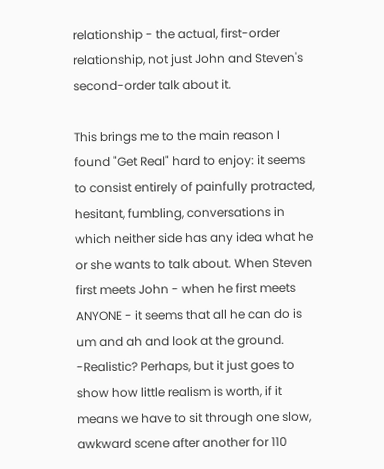relationship - the actual, first-order relationship, not just John and Steven's second-order talk about it.

This brings me to the main reason I found "Get Real" hard to enjoy: it seems to consist entirely of painfully protracted, hesitant, fumbling, conversations in which neither side has any idea what he or she wants to talk about. When Steven first meets John - when he first meets ANYONE - it seems that all he can do is um and ah and look at the ground. -Realistic? Perhaps, but it just goes to show how little realism is worth, if it means we have to sit through one slow, awkward scene after another for 110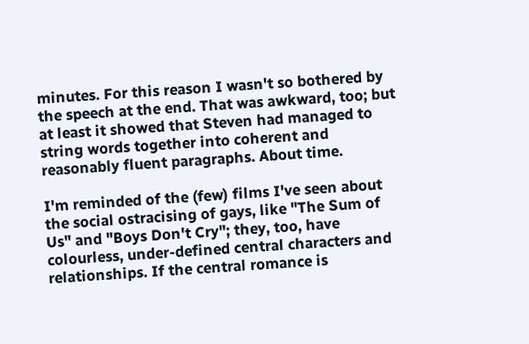minutes. For this reason I wasn't so bothered by the speech at the end. That was awkward, too; but at least it showed that Steven had managed to string words together into coherent and reasonably fluent paragraphs. About time.

I'm reminded of the (few) films I've seen about the social ostracising of gays, like "The Sum of Us" and "Boys Don't Cry"; they, too, have colourless, under-defined central characters and relationships. If the central romance is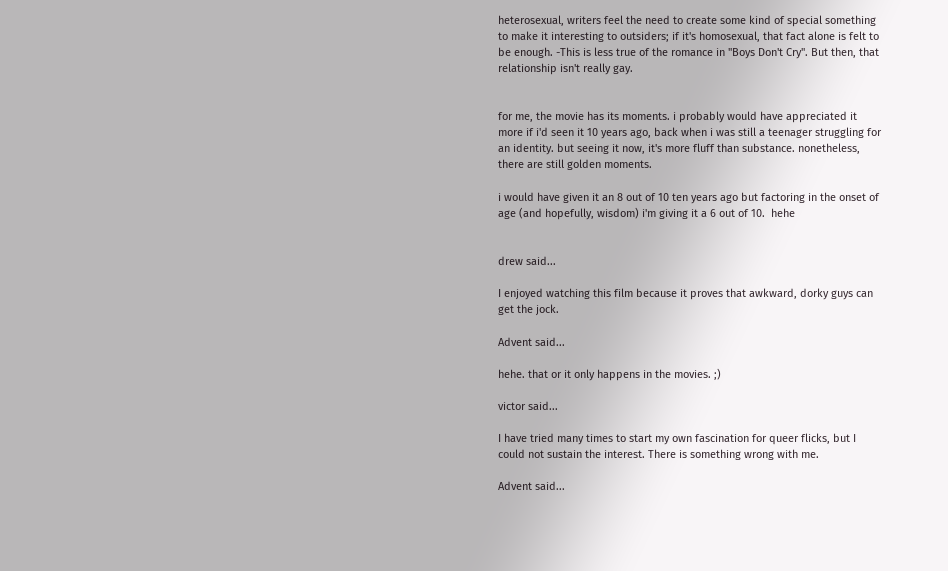heterosexual, writers feel the need to create some kind of special something to make it interesting to outsiders; if it's homosexual, that fact alone is felt to be enough. -This is less true of the romance in "Boys Don't Cry". But then, that relationship isn't really gay.


for me, the movie has its moments. i probably would have appreciated it more if i'd seen it 10 years ago, back when i was still a teenager struggling for an identity. but seeing it now, it's more fluff than substance. nonetheless, there are still golden moments.

i would have given it an 8 out of 10 ten years ago but factoring in the onset of age (and hopefully, wisdom) i'm giving it a 6 out of 10.  hehe


drew said...

I enjoyed watching this film because it proves that awkward, dorky guys can get the jock.

Advent said...

hehe. that or it only happens in the movies. ;)

victor said...

I have tried many times to start my own fascination for queer flicks, but I could not sustain the interest. There is something wrong with me.

Advent said...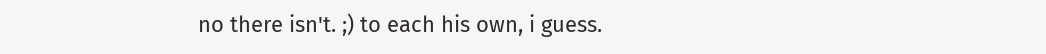no there isn't. ;) to each his own, i guess.